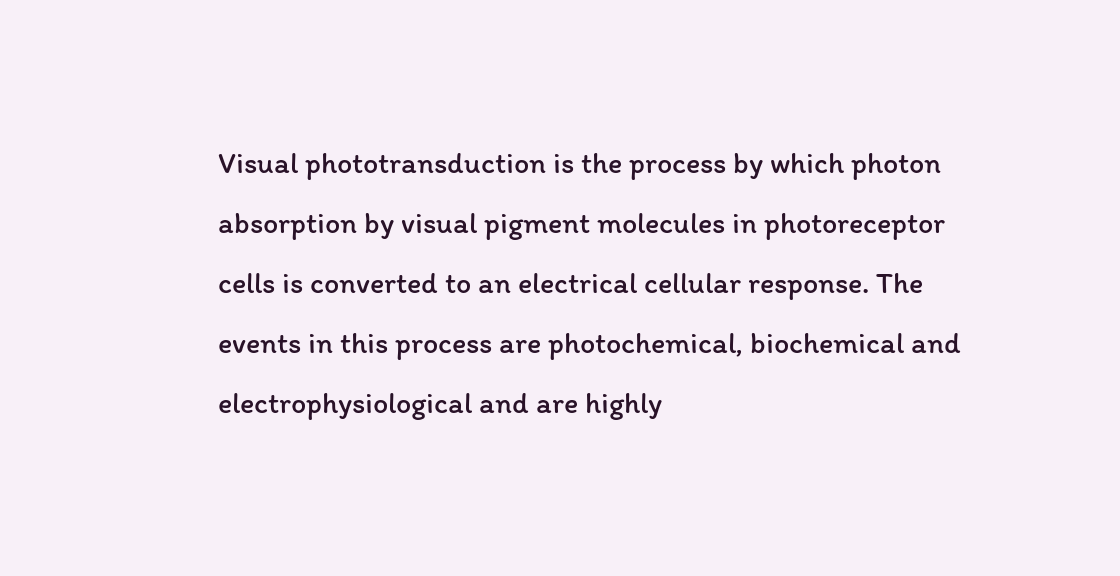Visual phototransduction is the process by which photon absorption by visual pigment molecules in photoreceptor cells is converted to an electrical cellular response. The events in this process are photochemical, biochemical and electrophysiological and are highly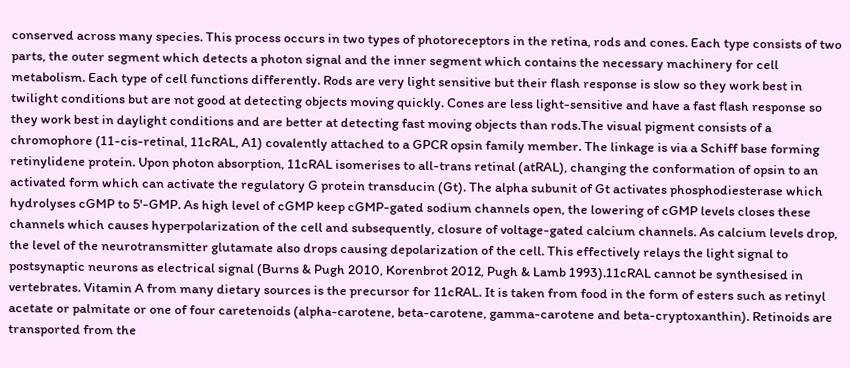conserved across many species. This process occurs in two types of photoreceptors in the retina, rods and cones. Each type consists of two parts, the outer segment which detects a photon signal and the inner segment which contains the necessary machinery for cell metabolism. Each type of cell functions differently. Rods are very light sensitive but their flash response is slow so they work best in twilight conditions but are not good at detecting objects moving quickly. Cones are less light-sensitive and have a fast flash response so they work best in daylight conditions and are better at detecting fast moving objects than rods.The visual pigment consists of a chromophore (11-cis-retinal, 11cRAL, A1) covalently attached to a GPCR opsin family member. The linkage is via a Schiff base forming retinylidene protein. Upon photon absorption, 11cRAL isomerises to all-trans retinal (atRAL), changing the conformation of opsin to an activated form which can activate the regulatory G protein transducin (Gt). The alpha subunit of Gt activates phosphodiesterase which hydrolyses cGMP to 5'-GMP. As high level of cGMP keep cGMP-gated sodium channels open, the lowering of cGMP levels closes these channels which causes hyperpolarization of the cell and subsequently, closure of voltage-gated calcium channels. As calcium levels drop, the level of the neurotransmitter glutamate also drops causing depolarization of the cell. This effectively relays the light signal to postsynaptic neurons as electrical signal (Burns & Pugh 2010, Korenbrot 2012, Pugh & Lamb 1993).11cRAL cannot be synthesised in vertebrates. Vitamin A from many dietary sources is the precursor for 11cRAL. It is taken from food in the form of esters such as retinyl acetate or palmitate or one of four caretenoids (alpha-carotene, beta-carotene, gamma-carotene and beta-cryptoxanthin). Retinoids are transported from the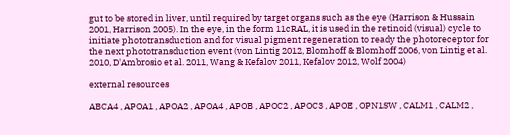gut to be stored in liver, until required by target organs such as the eye (Harrison & Hussain 2001, Harrison 2005). In the eye, in the form 11cRAL, it is used in the retinoid (visual) cycle to initiate phototransduction and for visual pigment regeneration to ready the photoreceptor for the next phototransduction event (von Lintig 2012, Blomhoff & Blomhoff 2006, von Lintig et al. 2010, D'Ambrosio et al. 2011, Wang & Kefalov 2011, Kefalov 2012, Wolf 2004)

external resources

ABCA4 , APOA1 , APOA2 , APOA4 , APOB , APOC2 , APOC3 , APOE , OPN1SW , CALM1 , CALM2 ,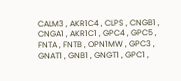CALM3 , AKR1C4 , CLPS , CNGB1 , CNGA1 , AKR1C1 , GPC4 , GPC5 , FNTA , FNTB , OPN1MW , GPC3 , GNAT1 , GNB1 , GNGT1 , GPC1 ,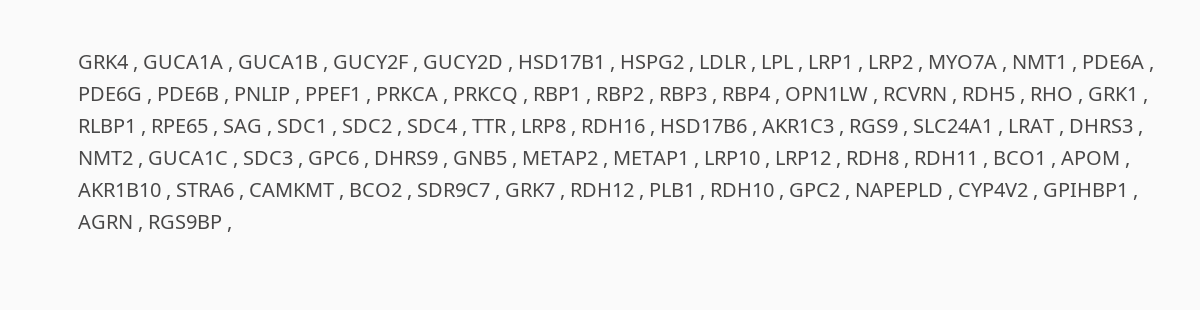GRK4 , GUCA1A , GUCA1B , GUCY2F , GUCY2D , HSD17B1 , HSPG2 , LDLR , LPL , LRP1 , LRP2 , MYO7A , NMT1 , PDE6A , PDE6G , PDE6B , PNLIP , PPEF1 , PRKCA , PRKCQ , RBP1 , RBP2 , RBP3 , RBP4 , OPN1LW , RCVRN , RDH5 , RHO , GRK1 , RLBP1 , RPE65 , SAG , SDC1 , SDC2 , SDC4 , TTR , LRP8 , RDH16 , HSD17B6 , AKR1C3 , RGS9 , SLC24A1 , LRAT , DHRS3 , NMT2 , GUCA1C , SDC3 , GPC6 , DHRS9 , GNB5 , METAP2 , METAP1 , LRP10 , LRP12 , RDH8 , RDH11 , BCO1 , APOM , AKR1B10 , STRA6 , CAMKMT , BCO2 , SDR9C7 , GRK7 , RDH12 , PLB1 , RDH10 , GPC2 , NAPEPLD , CYP4V2 , GPIHBP1 , AGRN , RGS9BP ,